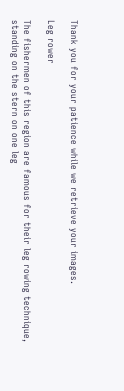Thank you for your patience while we retrieve your images.

Leg rower

The fishermen of this region are famous for their leg rowing technique, standing on the stern on one leg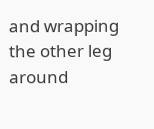and wrapping the other leg around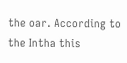the oar. According to the Intha this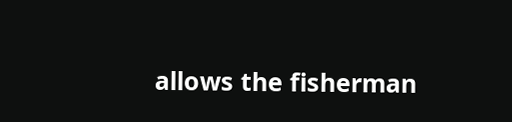allows the fisherman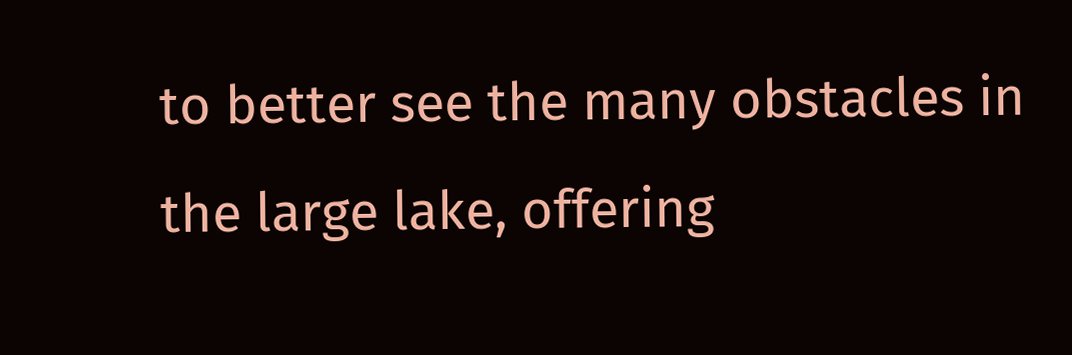to better see the many obstacles in the large lake, offering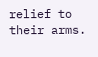relief to their arms.